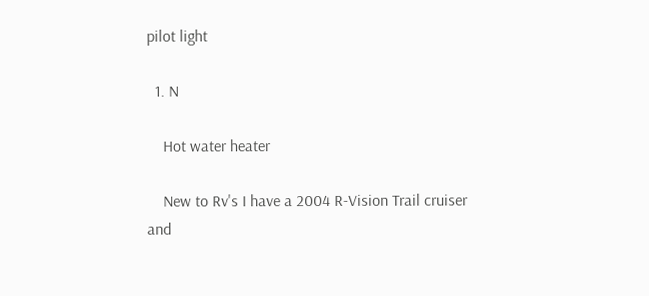pilot light

  1. N

    Hot water heater

    New to Rv's I have a 2004 R-Vision Trail cruiser and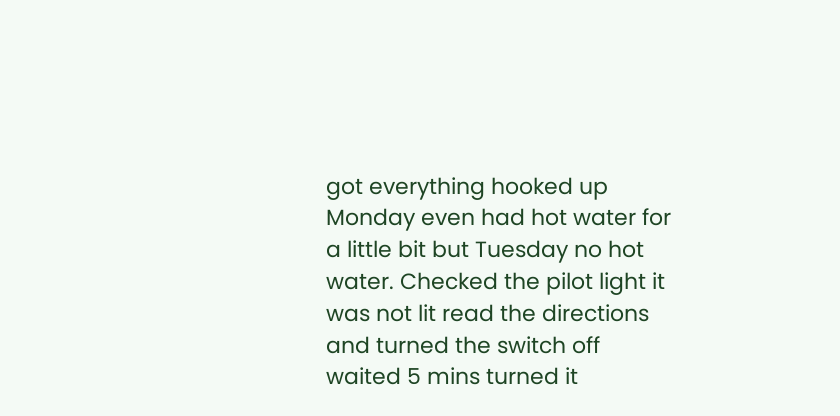got everything hooked up Monday even had hot water for a little bit but Tuesday no hot water. Checked the pilot light it was not lit read the directions and turned the switch off waited 5 mins turned it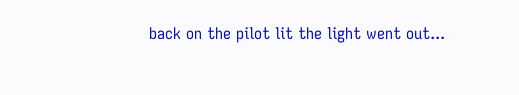back on the pilot lit the light went out...